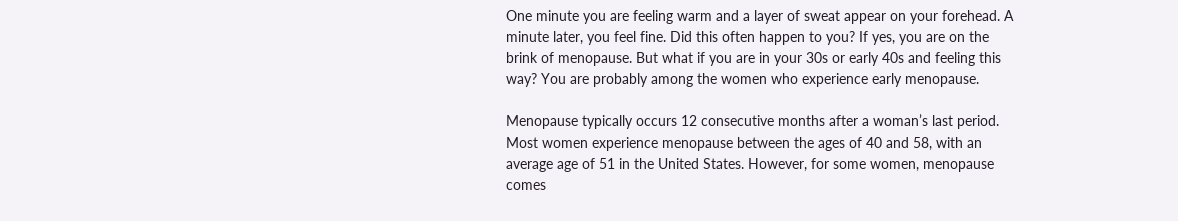One minute you are feeling warm and a layer of sweat appear on your forehead. A minute later, you feel fine. Did this often happen to you? If yes, you are on the brink of menopause. But what if you are in your 30s or early 40s and feeling this way? You are probably among the women who experience early menopause.

Menopause typically occurs 12 consecutive months after a woman’s last period. Most women experience menopause between the ages of 40 and 58, with an average age of 51 in the United States. However, for some women, menopause comes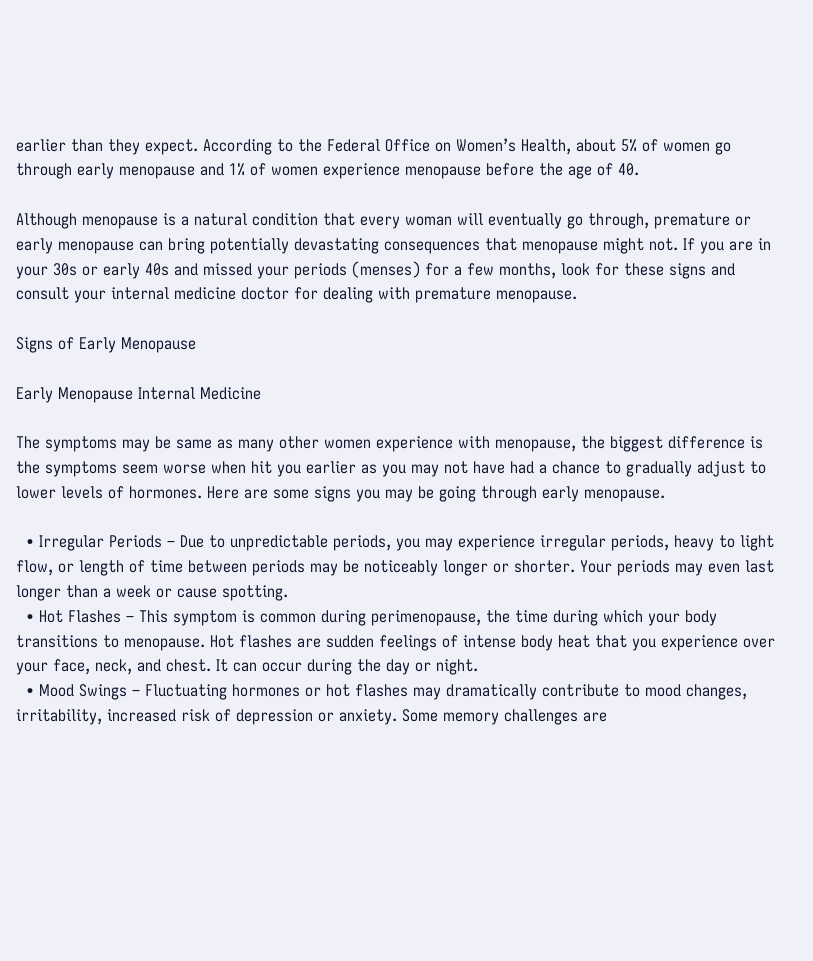earlier than they expect. According to the Federal Office on Women’s Health, about 5% of women go through early menopause and 1% of women experience menopause before the age of 40.

Although menopause is a natural condition that every woman will eventually go through, premature or early menopause can bring potentially devastating consequences that menopause might not. If you are in your 30s or early 40s and missed your periods (menses) for a few months, look for these signs and consult your internal medicine doctor for dealing with premature menopause.

Signs of Early Menopause

Early Menopause Internal Medicine

The symptoms may be same as many other women experience with menopause, the biggest difference is the symptoms seem worse when hit you earlier as you may not have had a chance to gradually adjust to lower levels of hormones. Here are some signs you may be going through early menopause.

  • Irregular Periods – Due to unpredictable periods, you may experience irregular periods, heavy to light flow, or length of time between periods may be noticeably longer or shorter. Your periods may even last longer than a week or cause spotting.
  • Hot Flashes – This symptom is common during perimenopause, the time during which your body transitions to menopause. Hot flashes are sudden feelings of intense body heat that you experience over your face, neck, and chest. It can occur during the day or night.
  • Mood Swings – Fluctuating hormones or hot flashes may dramatically contribute to mood changes, irritability, increased risk of depression or anxiety. Some memory challenges are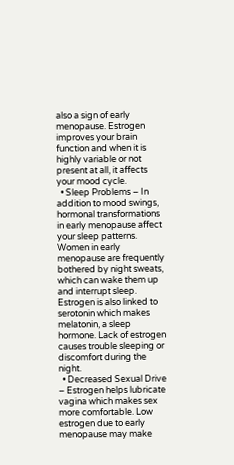also a sign of early menopause. Estrogen improves your brain function and when it is highly variable or not present at all, it affects your mood cycle.
  • Sleep Problems – In addition to mood swings, hormonal transformations in early menopause affect your sleep patterns. Women in early menopause are frequently bothered by night sweats, which can wake them up and interrupt sleep. Estrogen is also linked to serotonin which makes melatonin, a sleep hormone. Lack of estrogen causes trouble sleeping or discomfort during the night.
  • Decreased Sexual Drive – Estrogen helps lubricate vagina which makes sex more comfortable. Low estrogen due to early menopause may make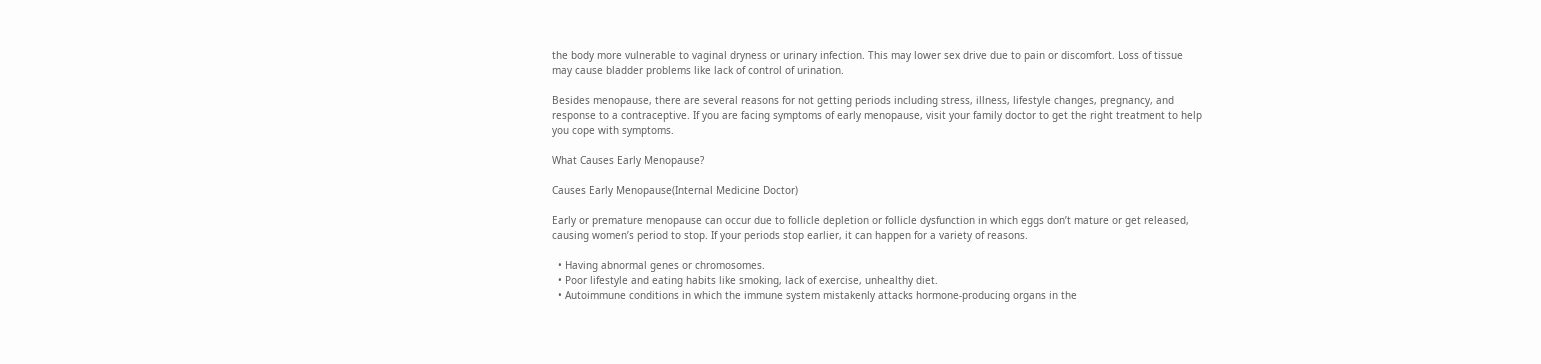the body more vulnerable to vaginal dryness or urinary infection. This may lower sex drive due to pain or discomfort. Loss of tissue may cause bladder problems like lack of control of urination.

Besides menopause, there are several reasons for not getting periods including stress, illness, lifestyle changes, pregnancy, and response to a contraceptive. If you are facing symptoms of early menopause, visit your family doctor to get the right treatment to help you cope with symptoms.

What Causes Early Menopause?

Causes Early Menopause(Internal Medicine Doctor)

Early or premature menopause can occur due to follicle depletion or follicle dysfunction in which eggs don’t mature or get released, causing women’s period to stop. If your periods stop earlier, it can happen for a variety of reasons.

  • Having abnormal genes or chromosomes.
  • Poor lifestyle and eating habits like smoking, lack of exercise, unhealthy diet.
  • Autoimmune conditions in which the immune system mistakenly attacks hormone-producing organs in the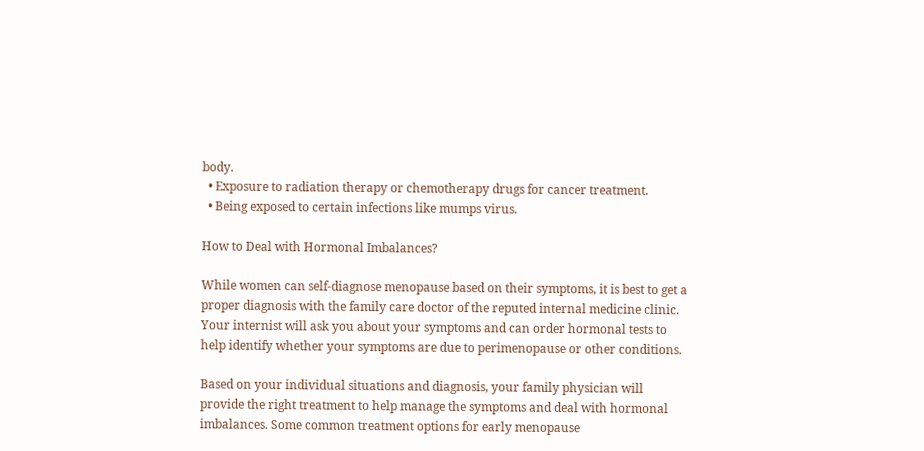body.
  • Exposure to radiation therapy or chemotherapy drugs for cancer treatment.
  • Being exposed to certain infections like mumps virus.

How to Deal with Hormonal Imbalances?

While women can self-diagnose menopause based on their symptoms, it is best to get a proper diagnosis with the family care doctor of the reputed internal medicine clinic. Your internist will ask you about your symptoms and can order hormonal tests to help identify whether your symptoms are due to perimenopause or other conditions.

Based on your individual situations and diagnosis, your family physician will provide the right treatment to help manage the symptoms and deal with hormonal imbalances. Some common treatment options for early menopause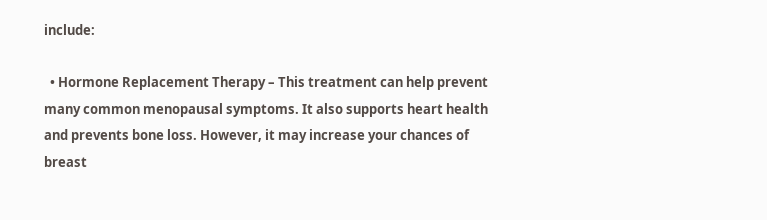include:

  • Hormone Replacement Therapy – This treatment can help prevent many common menopausal symptoms. It also supports heart health and prevents bone loss. However, it may increase your chances of breast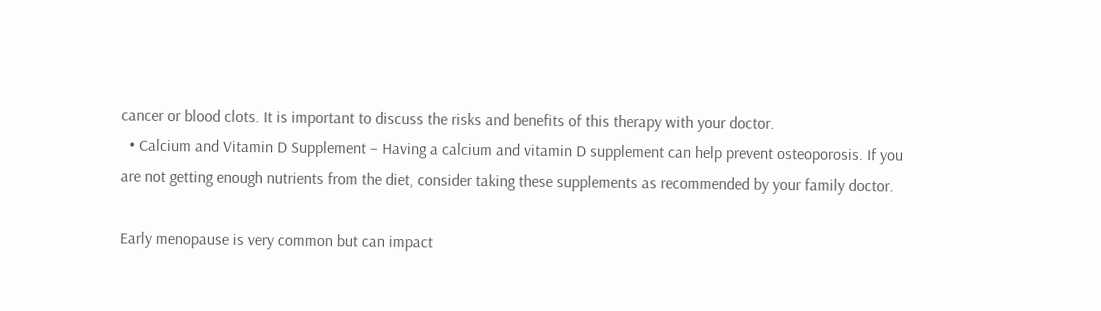cancer or blood clots. It is important to discuss the risks and benefits of this therapy with your doctor.
  • Calcium and Vitamin D Supplement – Having a calcium and vitamin D supplement can help prevent osteoporosis. If you are not getting enough nutrients from the diet, consider taking these supplements as recommended by your family doctor.

Early menopause is very common but can impact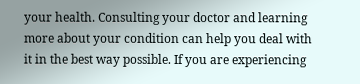your health. Consulting your doctor and learning more about your condition can help you deal with it in the best way possible. If you are experiencing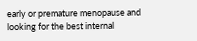early or premature menopause and looking for the best internal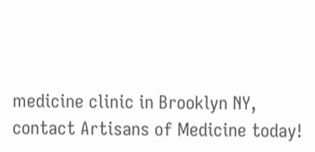medicine clinic in Brooklyn NY, contact Artisans of Medicine today!